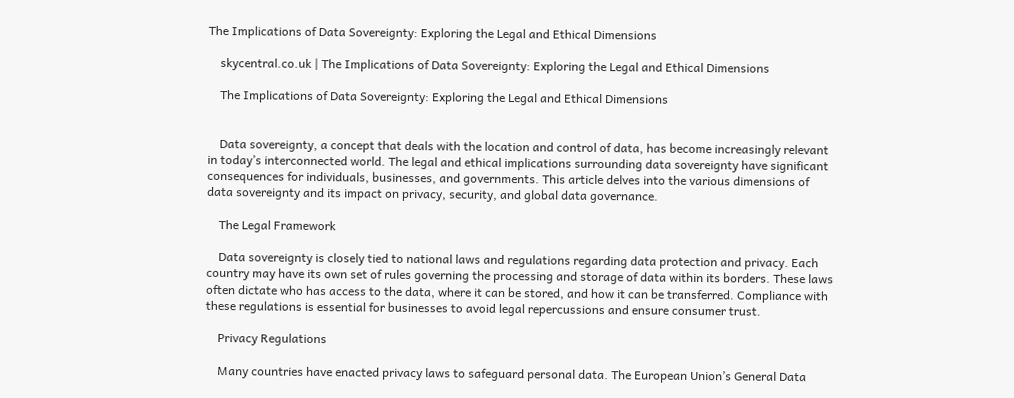The Implications of Data Sovereignty: Exploring the Legal and Ethical Dimensions

    skycentral.co.uk | The Implications of Data Sovereignty: Exploring the Legal and Ethical Dimensions

    The Implications of Data Sovereignty: Exploring the Legal and Ethical Dimensions


    Data sovereignty, a concept that deals with the location and control of data, has become increasingly relevant in today’s interconnected world. The legal and ethical implications surrounding data sovereignty have significant consequences for individuals, businesses, and governments. This article delves into the various dimensions of data sovereignty and its impact on privacy, security, and global data governance.

    The Legal Framework

    Data sovereignty is closely tied to national laws and regulations regarding data protection and privacy. Each country may have its own set of rules governing the processing and storage of data within its borders. These laws often dictate who has access to the data, where it can be stored, and how it can be transferred. Compliance with these regulations is essential for businesses to avoid legal repercussions and ensure consumer trust.

    Privacy Regulations

    Many countries have enacted privacy laws to safeguard personal data. The European Union’s General Data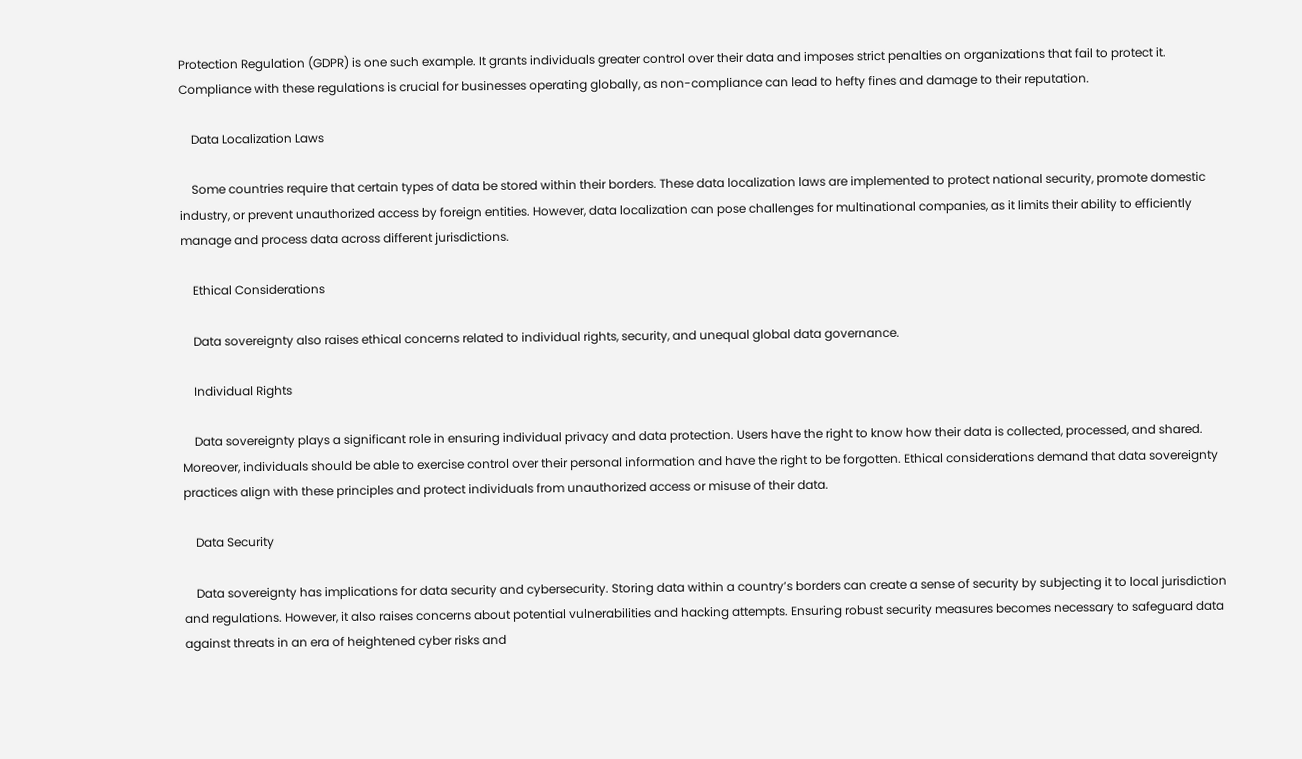Protection Regulation (GDPR) is one such example. It grants individuals greater control over their data and imposes strict penalties on organizations that fail to protect it. Compliance with these regulations is crucial for businesses operating globally, as non-compliance can lead to hefty fines and damage to their reputation.

    Data Localization Laws

    Some countries require that certain types of data be stored within their borders. These data localization laws are implemented to protect national security, promote domestic industry, or prevent unauthorized access by foreign entities. However, data localization can pose challenges for multinational companies, as it limits their ability to efficiently manage and process data across different jurisdictions.

    Ethical Considerations

    Data sovereignty also raises ethical concerns related to individual rights, security, and unequal global data governance.

    Individual Rights

    Data sovereignty plays a significant role in ensuring individual privacy and data protection. Users have the right to know how their data is collected, processed, and shared. Moreover, individuals should be able to exercise control over their personal information and have the right to be forgotten. Ethical considerations demand that data sovereignty practices align with these principles and protect individuals from unauthorized access or misuse of their data.

    Data Security

    Data sovereignty has implications for data security and cybersecurity. Storing data within a country’s borders can create a sense of security by subjecting it to local jurisdiction and regulations. However, it also raises concerns about potential vulnerabilities and hacking attempts. Ensuring robust security measures becomes necessary to safeguard data against threats in an era of heightened cyber risks and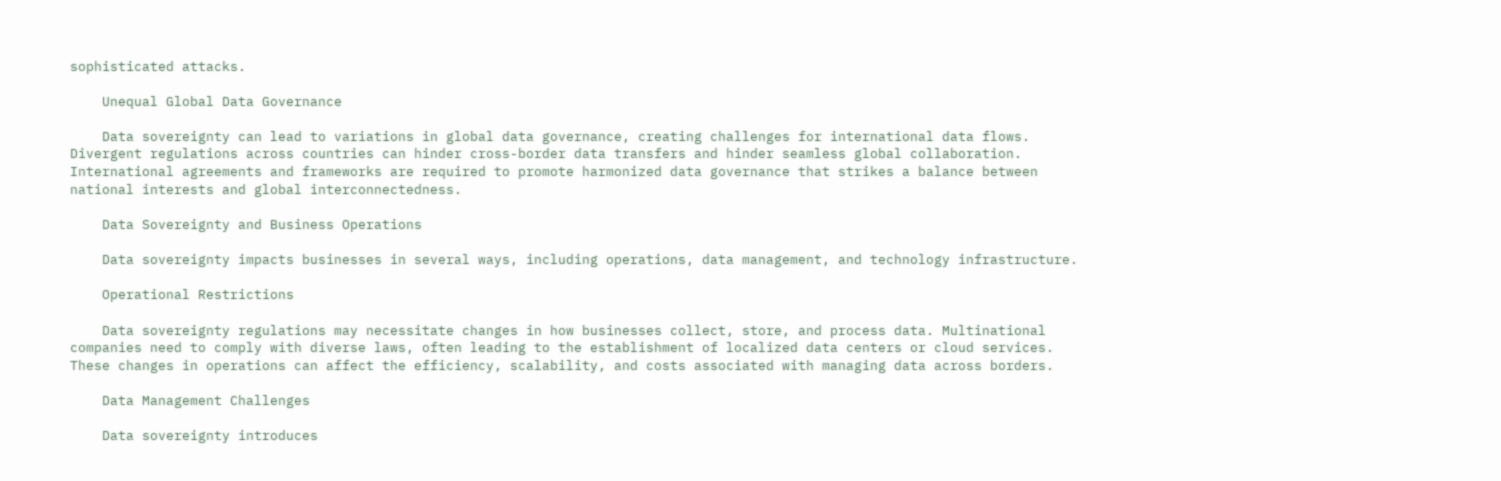sophisticated attacks.

    Unequal Global Data Governance

    Data sovereignty can lead to variations in global data governance, creating challenges for international data flows. Divergent regulations across countries can hinder cross-border data transfers and hinder seamless global collaboration. International agreements and frameworks are required to promote harmonized data governance that strikes a balance between national interests and global interconnectedness.

    Data Sovereignty and Business Operations

    Data sovereignty impacts businesses in several ways, including operations, data management, and technology infrastructure.

    Operational Restrictions

    Data sovereignty regulations may necessitate changes in how businesses collect, store, and process data. Multinational companies need to comply with diverse laws, often leading to the establishment of localized data centers or cloud services. These changes in operations can affect the efficiency, scalability, and costs associated with managing data across borders.

    Data Management Challenges

    Data sovereignty introduces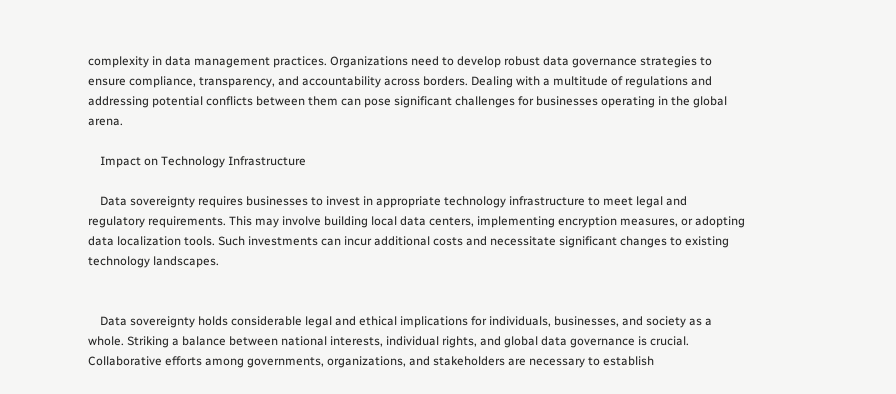complexity in data management practices. Organizations need to develop robust data governance strategies to ensure compliance, transparency, and accountability across borders. Dealing with a multitude of regulations and addressing potential conflicts between them can pose significant challenges for businesses operating in the global arena.

    Impact on Technology Infrastructure

    Data sovereignty requires businesses to invest in appropriate technology infrastructure to meet legal and regulatory requirements. This may involve building local data centers, implementing encryption measures, or adopting data localization tools. Such investments can incur additional costs and necessitate significant changes to existing technology landscapes.


    Data sovereignty holds considerable legal and ethical implications for individuals, businesses, and society as a whole. Striking a balance between national interests, individual rights, and global data governance is crucial. Collaborative efforts among governments, organizations, and stakeholders are necessary to establish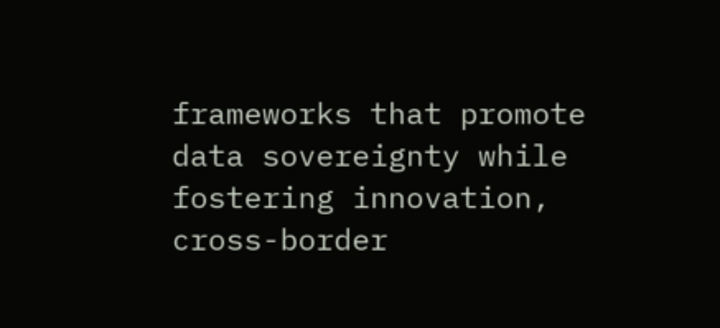frameworks that promote data sovereignty while fostering innovation, cross-border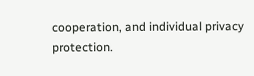cooperation, and individual privacy protection.